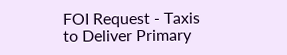FOI Request - Taxis to Deliver Primary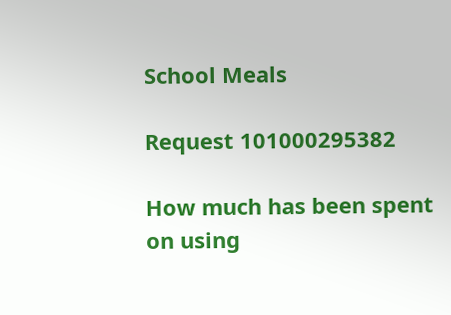School Meals

Request 101000295382

How much has been spent on using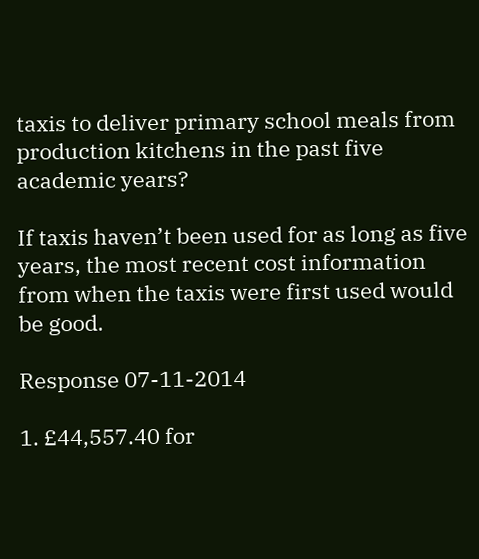taxis to deliver primary school meals from production kitchens in the past five academic years?

If taxis haven’t been used for as long as five years, the most recent cost information from when the taxis were first used would be good.

Response 07-11-2014

1. £44,557.40 for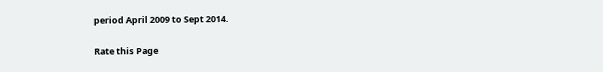period April 2009 to Sept 2014.

Rate this Page